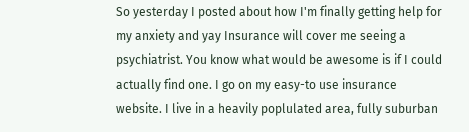So yesterday I posted about how I'm finally getting help for my anxiety and yay Insurance will cover me seeing a psychiatrist. You know what would be awesome is if I could actually find one. I go on my easy-to use insurance website. I live in a heavily poplulated area, fully suburban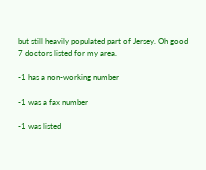but still heavily populated part of Jersey. Oh good 7 doctors listed for my area.

-1 has a non-working number

-1 was a fax number

-1 was listed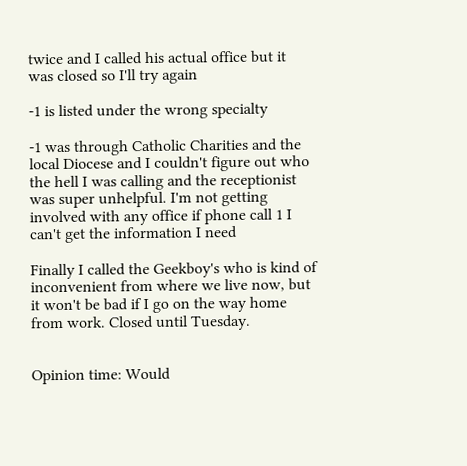twice and I called his actual office but it was closed so I'll try again

-1 is listed under the wrong specialty

-1 was through Catholic Charities and the local Diocese and I couldn't figure out who the hell I was calling and the receptionist was super unhelpful. I'm not getting involved with any office if phone call 1 I can't get the information I need

Finally I called the Geekboy's who is kind of inconvenient from where we live now, but it won't be bad if I go on the way home from work. Closed until Tuesday.


Opinion time: Would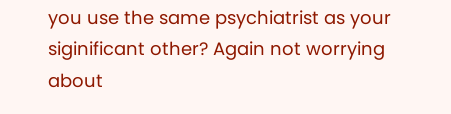you use the same psychiatrist as your siginificant other? Again not worrying about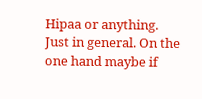Hipaa or anything. Just in general. On the one hand maybe if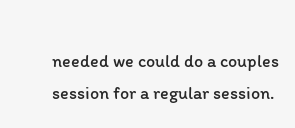needed we could do a couples session for a regular session.